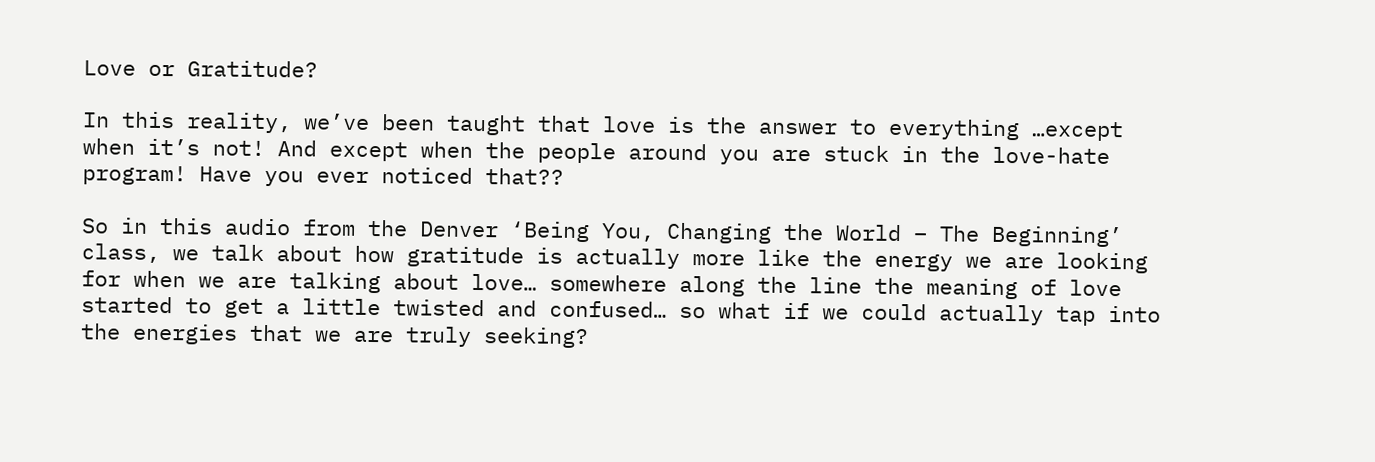Love or Gratitude?

In this reality, we’ve been taught that love is the answer to everything …except when it’s not! And except when the people around you are stuck in the love-hate program! Have you ever noticed that??

So in this audio from the Denver ‘Being You, Changing the World – The Beginning’ class, we talk about how gratitude is actually more like the energy we are looking for when we are talking about love… somewhere along the line the meaning of love started to get a little twisted and confused… so what if we could actually tap into the energies that we are truly seeking?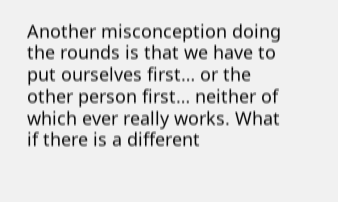Another misconception doing the rounds is that we have to put ourselves first… or the other person first… neither of which ever really works. What if there is a different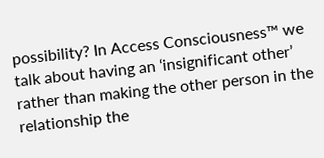possibility? In Access Consciousness™ we talk about having an ‘insignificant other’ rather than making the other person in the relationship the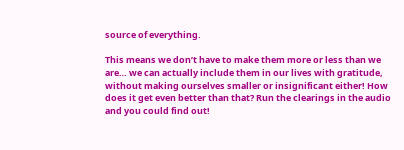source of everything.

This means we don’t have to make them more or less than we are… we can actually include them in our lives with gratitude, without making ourselves smaller or insignificant either! How does it get even better than that? Run the clearings in the audio and you could find out!